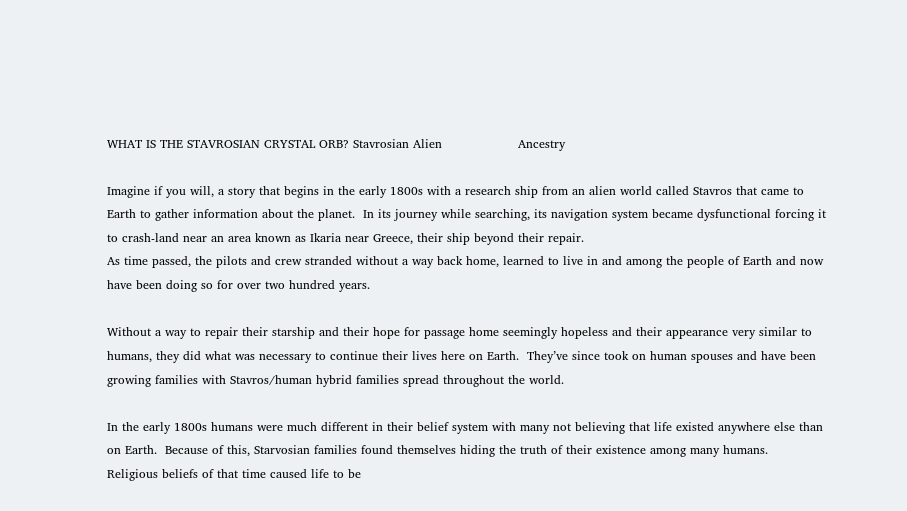WHAT IS THE STAVROSIAN CRYSTAL ORB? Stavrosian Alien                   Ancestry

Imagine if you will, a story that begins in the early 1800s with a research ship from an alien world called Stavros that came to Earth to gather information about the planet.  In its journey while searching, its navigation system became dysfunctional forcing it to crash-land near an area known as Ikaria near Greece, their ship beyond their repair.
As time passed, the pilots and crew stranded without a way back home, learned to live in and among the people of Earth and now have been doing so for over two hundred years.

Without a way to repair their starship and their hope for passage home seemingly hopeless and their appearance very similar to humans, they did what was necessary to continue their lives here on Earth.  They’ve since took on human spouses and have been growing families with Stavros/human hybrid families spread throughout the world.

In the early 1800s humans were much different in their belief system with many not believing that life existed anywhere else than on Earth.  Because of this, Starvosian families found themselves hiding the truth of their existence among many humans.  Religious beliefs of that time caused life to be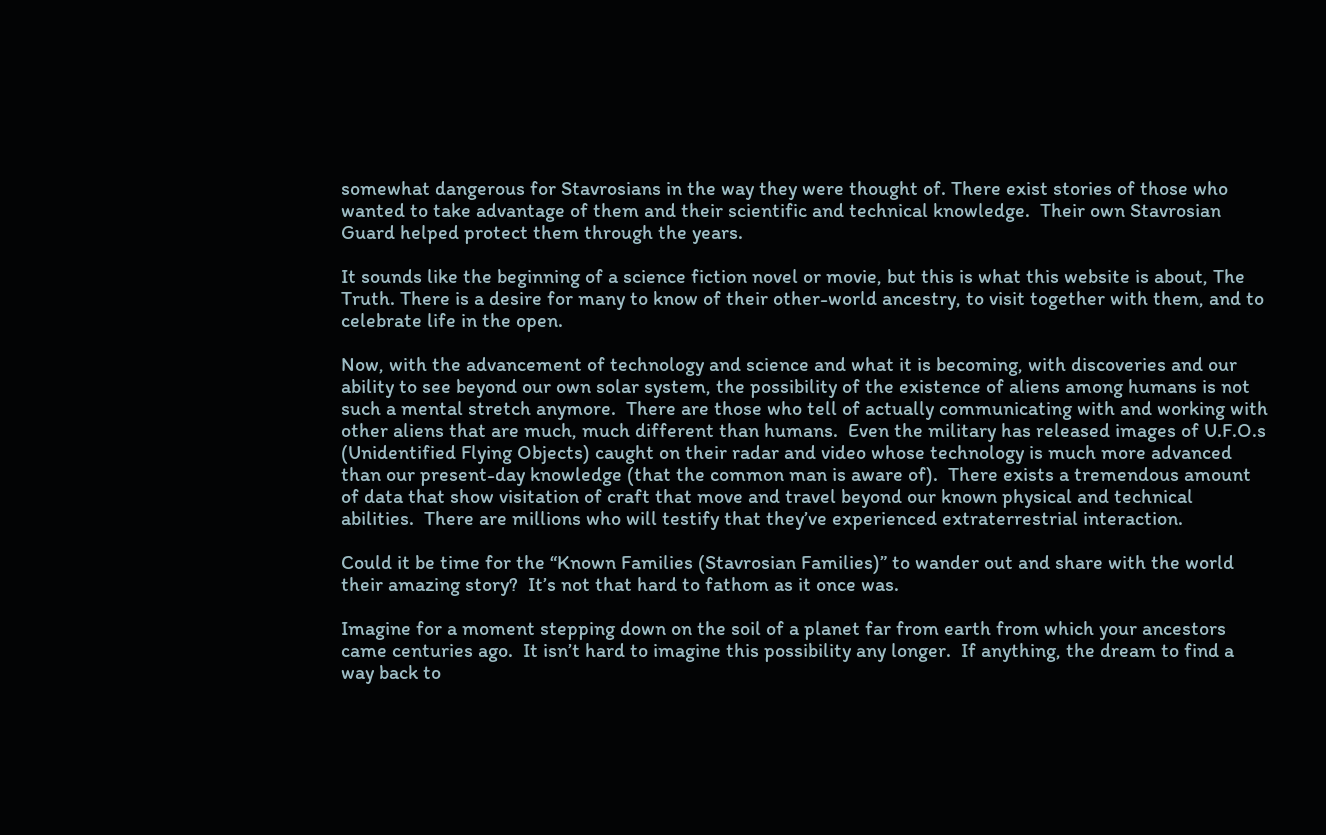somewhat dangerous for Stavrosians in the way they were thought of. There exist stories of those who wanted to take advantage of them and their scientific and technical knowledge.  Their own Stavrosian Guard helped protect them through the years.

It sounds like the beginning of a science fiction novel or movie, but this is what this website is about, The Truth. There is a desire for many to know of their other-world ancestry, to visit together with them, and to celebrate life in the open.

Now, with the advancement of technology and science and what it is becoming, with discoveries and our ability to see beyond our own solar system, the possibility of the existence of aliens among humans is not such a mental stretch anymore.  There are those who tell of actually communicating with and working with other aliens that are much, much different than humans.  Even the military has released images of U.F.O.s  (Unidentified Flying Objects) caught on their radar and video whose technology is much more advanced than our present-day knowledge (that the common man is aware of).  There exists a tremendous amount of data that show visitation of craft that move and travel beyond our known physical and technical abilities.  There are millions who will testify that they’ve experienced extraterrestrial interaction.

Could it be time for the “Known Families (Stavrosian Families)” to wander out and share with the world their amazing story?  It’s not that hard to fathom as it once was.

Imagine for a moment stepping down on the soil of a planet far from earth from which your ancestors came centuries ago.  It isn’t hard to imagine this possibility any longer.  If anything, the dream to find a way back to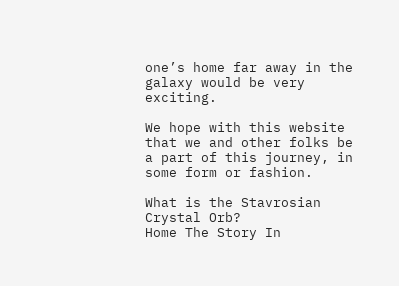one’s home far away in the galaxy would be very exciting.

We hope with this website that we and other folks be a part of this journey, in some form or fashion.

What is the Stavrosian Crystal Orb?
Home The Story In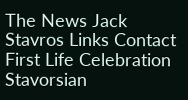The News Jack Stavros Links Contact First Life Celebration Stavorsian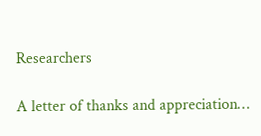Researchers

A letter of thanks and appreciation…